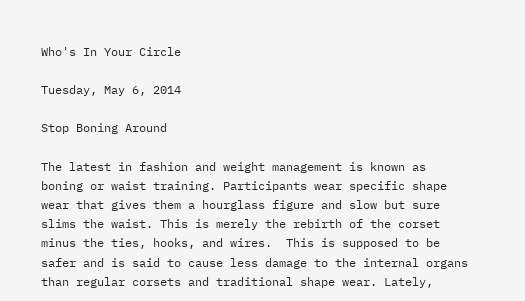Who's In Your Circle

Tuesday, May 6, 2014

Stop Boning Around

The latest in fashion and weight management is known as boning or waist training. Participants wear specific shape wear that gives them a hourglass figure and slow but sure slims the waist. This is merely the rebirth of the corset minus the ties, hooks, and wires.  This is supposed to be safer and is said to cause less damage to the internal organs than regular corsets and traditional shape wear. Lately,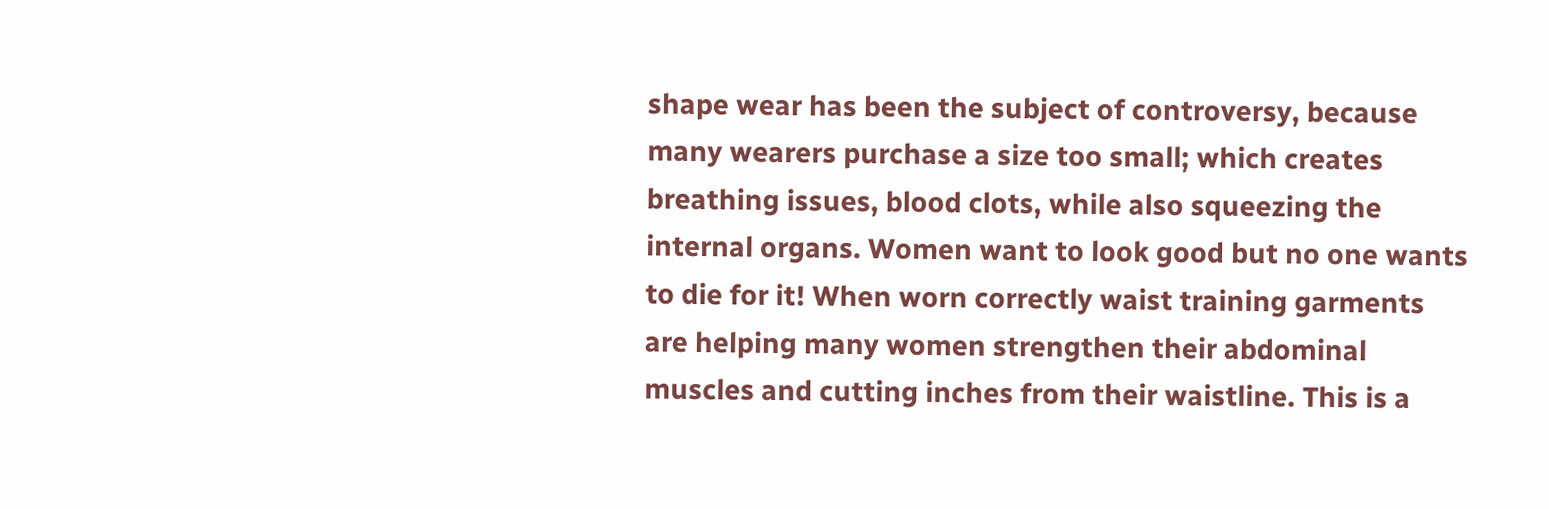shape wear has been the subject of controversy, because many wearers purchase a size too small; which creates breathing issues, blood clots, while also squeezing the internal organs. Women want to look good but no one wants to die for it! When worn correctly waist training garments are helping many women strengthen their abdominal muscles and cutting inches from their waistline. This is a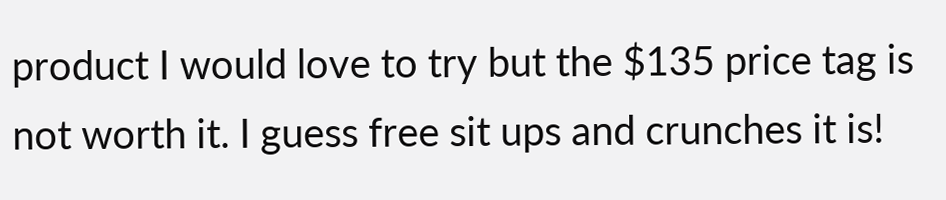product I would love to try but the $135 price tag is not worth it. I guess free sit ups and crunches it is!